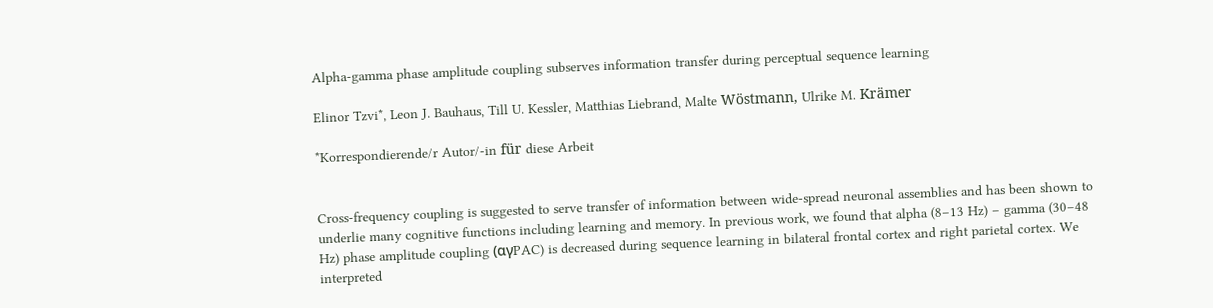Alpha-gamma phase amplitude coupling subserves information transfer during perceptual sequence learning

Elinor Tzvi*, Leon J. Bauhaus, Till U. Kessler, Matthias Liebrand, Malte Wöstmann, Ulrike M. Krämer

*Korrespondierende/r Autor/-in für diese Arbeit


Cross-frequency coupling is suggested to serve transfer of information between wide-spread neuronal assemblies and has been shown to underlie many cognitive functions including learning and memory. In previous work, we found that alpha (8–13 Hz) – gamma (30–48 Hz) phase amplitude coupling (αγPAC) is decreased during sequence learning in bilateral frontal cortex and right parietal cortex. We interpreted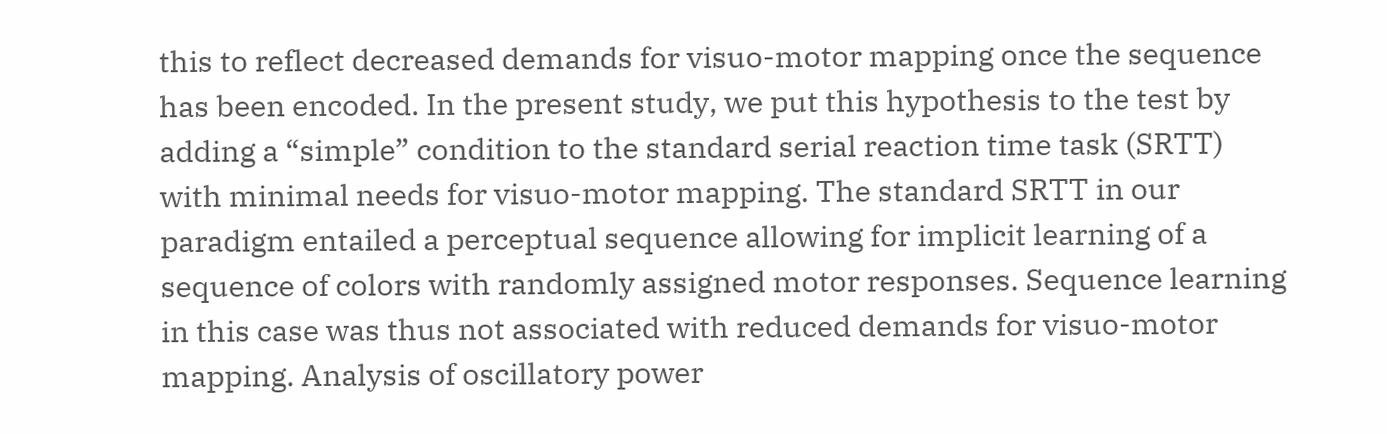this to reflect decreased demands for visuo-motor mapping once the sequence has been encoded. In the present study, we put this hypothesis to the test by adding a “simple” condition to the standard serial reaction time task (SRTT) with minimal needs for visuo-motor mapping. The standard SRTT in our paradigm entailed a perceptual sequence allowing for implicit learning of a sequence of colors with randomly assigned motor responses. Sequence learning in this case was thus not associated with reduced demands for visuo-motor mapping. Analysis of oscillatory power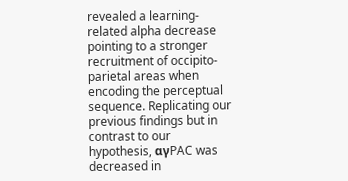revealed a learning-related alpha decrease pointing to a stronger recruitment of occipito-parietal areas when encoding the perceptual sequence. Replicating our previous findings but in contrast to our hypothesis, αγPAC was decreased in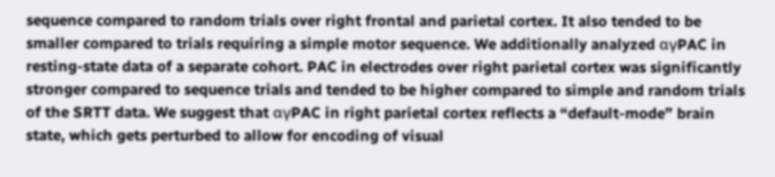sequence compared to random trials over right frontal and parietal cortex. It also tended to be smaller compared to trials requiring a simple motor sequence. We additionally analyzed αγPAC in resting-state data of a separate cohort. PAC in electrodes over right parietal cortex was significantly stronger compared to sequence trials and tended to be higher compared to simple and random trials of the SRTT data. We suggest that αγPAC in right parietal cortex reflects a “default-mode” brain state, which gets perturbed to allow for encoding of visual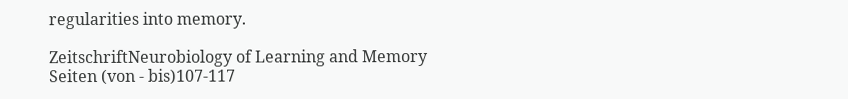regularities into memory.

ZeitschriftNeurobiology of Learning and Memory
Seiten (von - bis)107-117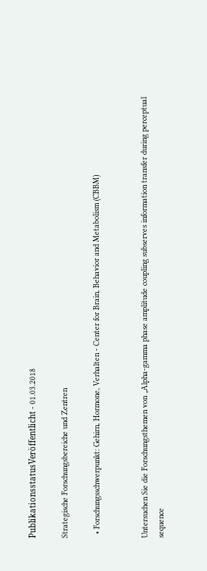PublikationsstatusVeröffentlicht - 01.03.2018

Strategische Forschungsbereiche und Zentren

  • Forschungsschwerpunkt: Gehirn, Hormone, Verhalten - Center for Brain, Behavior and Metabolism (CBBM)


Untersuchen Sie die Forschungsthemen von „Alpha-gamma phase amplitude coupling subserves information transfer during perceptual sequence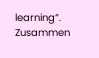learning“. Zusammen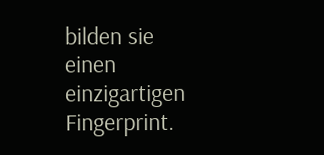bilden sie einen einzigartigen Fingerprint.